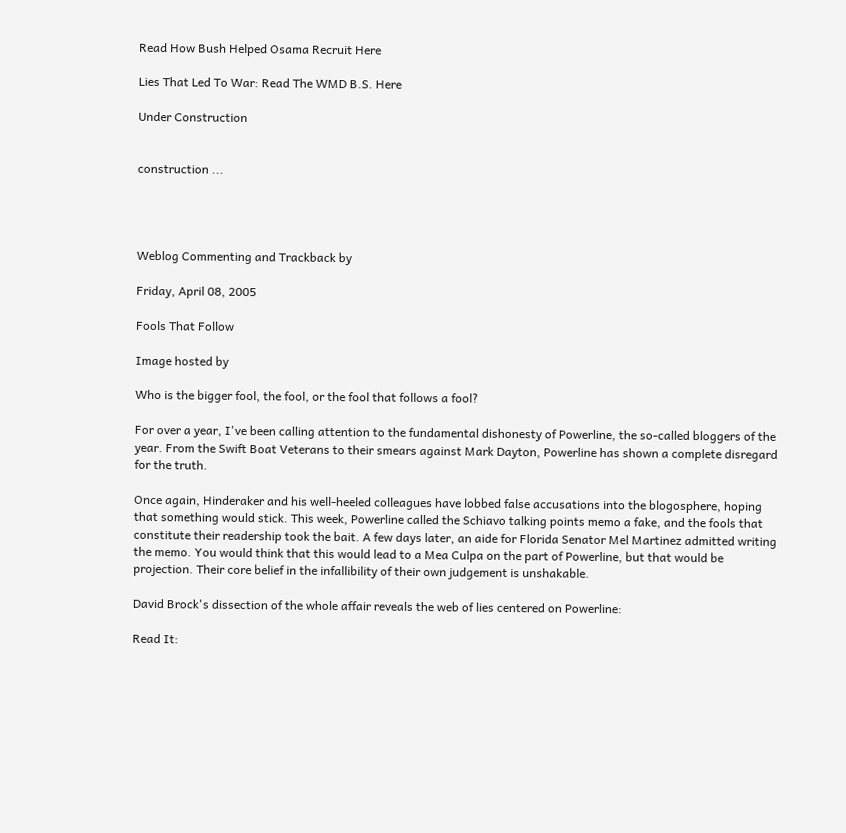Read How Bush Helped Osama Recruit Here

Lies That Led To War: Read The WMD B.S. Here

Under Construction


construction ...




Weblog Commenting and Trackback by

Friday, April 08, 2005

Fools That Follow

Image hosted by

Who is the bigger fool, the fool, or the fool that follows a fool?

For over a year, I've been calling attention to the fundamental dishonesty of Powerline, the so-called bloggers of the year. From the Swift Boat Veterans to their smears against Mark Dayton, Powerline has shown a complete disregard for the truth.

Once again, Hinderaker and his well-heeled colleagues have lobbed false accusations into the blogosphere, hoping that something would stick. This week, Powerline called the Schiavo talking points memo a fake, and the fools that constitute their readership took the bait. A few days later, an aide for Florida Senator Mel Martinez admitted writing the memo. You would think that this would lead to a Mea Culpa on the part of Powerline, but that would be projection. Their core belief in the infallibility of their own judgement is unshakable.

David Brock's dissection of the whole affair reveals the web of lies centered on Powerline:

Read It: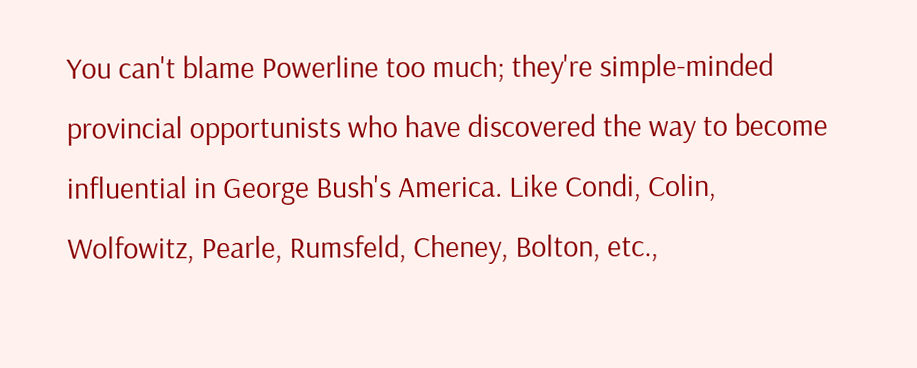You can't blame Powerline too much; they're simple-minded provincial opportunists who have discovered the way to become influential in George Bush's America. Like Condi, Colin, Wolfowitz, Pearle, Rumsfeld, Cheney, Bolton, etc.,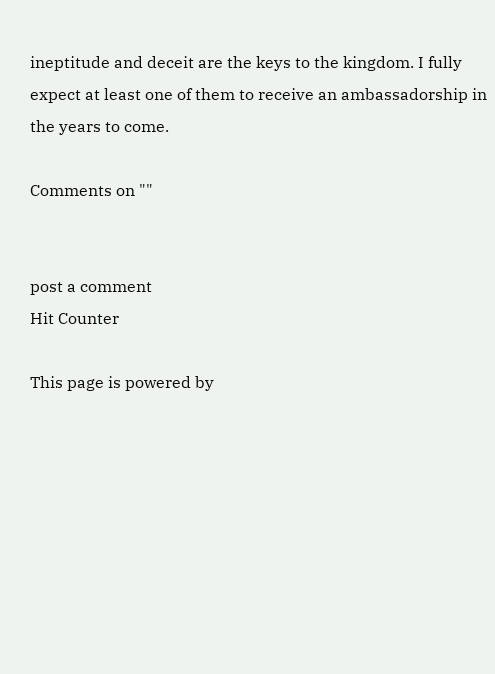ineptitude and deceit are the keys to the kingdom. I fully expect at least one of them to receive an ambassadorship in the years to come.

Comments on ""


post a comment
Hit Counter

This page is powered by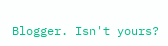Blogger. Isn't yours?